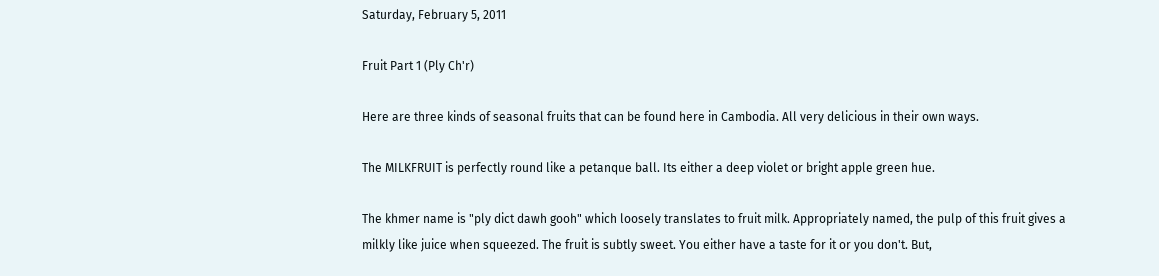Saturday, February 5, 2011

Fruit Part 1 (Ply Ch'r)

Here are three kinds of seasonal fruits that can be found here in Cambodia. All very delicious in their own ways.

The MILKFRUIT is perfectly round like a petanque ball. Its either a deep violet or bright apple green hue.

The khmer name is "ply dict dawh gooh" which loosely translates to fruit milk. Appropriately named, the pulp of this fruit gives a milkly like juice when squeezed. The fruit is subtly sweet. You either have a taste for it or you don't. But,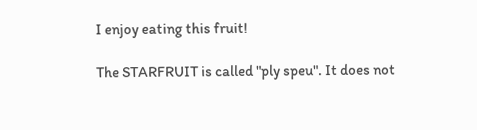I enjoy eating this fruit!

The STARFRUIT is called "ply speu". It does not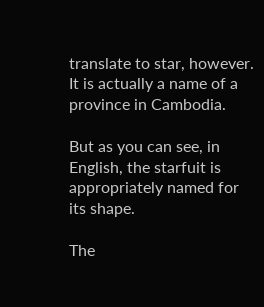translate to star, however. It is actually a name of a province in Cambodia.

But as you can see, in English, the starfuit is appropriately named for its shape.

The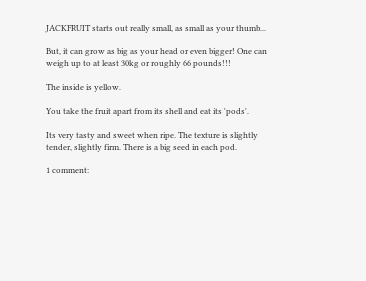JACKFRUIT starts out really small, as small as your thumb...

But, it can grow as big as your head or even bigger! One can weigh up to at least 30kg or roughly 66 pounds!!!

The inside is yellow.

You take the fruit apart from its shell and eat its 'pods'.

Its very tasty and sweet when ripe. The texture is slightly tender, slightly firm. There is a big seed in each pod.

1 comment: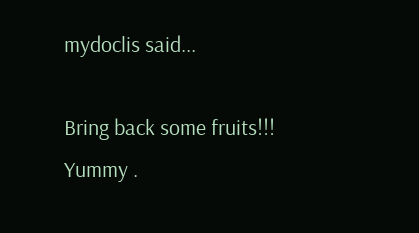mydoclis said...

Bring back some fruits!!! Yummy .